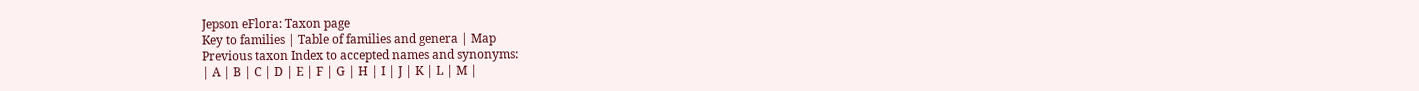Jepson eFlora: Taxon page
Key to families | Table of families and genera | Map
Previous taxon Index to accepted names and synonyms:
| A | B | C | D | E | F | G | H | I | J | K | L | M |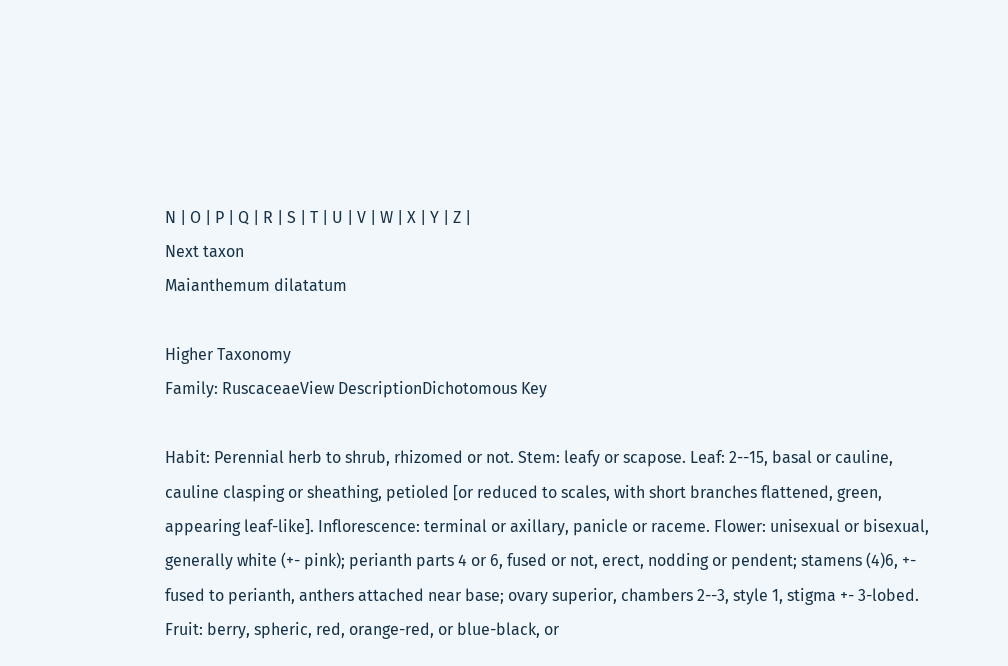N | O | P | Q | R | S | T | U | V | W | X | Y | Z |
Next taxon
Maianthemum dilatatum

Higher Taxonomy
Family: RuscaceaeView DescriptionDichotomous Key

Habit: Perennial herb to shrub, rhizomed or not. Stem: leafy or scapose. Leaf: 2--15, basal or cauline, cauline clasping or sheathing, petioled [or reduced to scales, with short branches flattened, green, appearing leaf-like]. Inflorescence: terminal or axillary, panicle or raceme. Flower: unisexual or bisexual, generally white (+- pink); perianth parts 4 or 6, fused or not, erect, nodding or pendent; stamens (4)6, +- fused to perianth, anthers attached near base; ovary superior, chambers 2--3, style 1, stigma +- 3-lobed. Fruit: berry, spheric, red, orange-red, or blue-black, or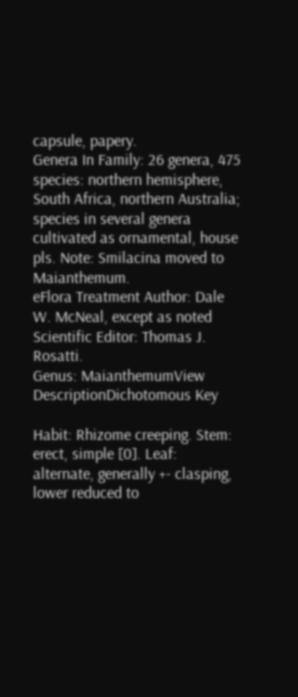capsule, papery.
Genera In Family: 26 genera, 475 species: northern hemisphere, South Africa, northern Australia; species in several genera cultivated as ornamental, house pls. Note: Smilacina moved to Maianthemum.
eFlora Treatment Author: Dale W. McNeal, except as noted
Scientific Editor: Thomas J. Rosatti.
Genus: MaianthemumView DescriptionDichotomous Key

Habit: Rhizome creeping. Stem: erect, simple [0]. Leaf: alternate, generally +- clasping, lower reduced to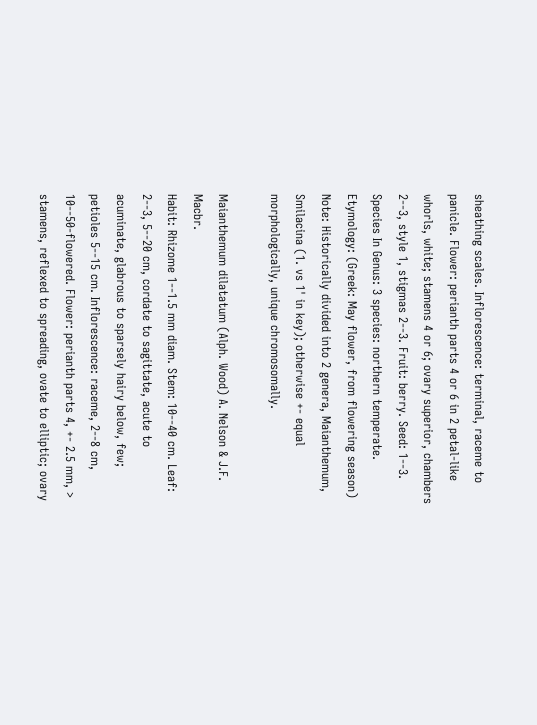sheathing scales. Inflorescence: terminal, raceme to panicle. Flower: perianth parts 4 or 6 in 2 petal-like whorls, white; stamens 4 or 6; ovary superior, chambers 2--3, style 1, stigmas 2--3. Fruit: berry. Seed: 1--3.
Species In Genus: 3 species: northern temperate. Etymology: (Greek: May flower, from flowering season) Note: Historically divided into 2 genera, Maianthemum, Smilacina (1. vs 1' in key); otherwise +- equal morphologically, unique chromosomally.

Maianthemum dilatatum (Alph. Wood) A. Nelson & J.F. Macbr.
Habit: Rhizome 1--1.5 mm diam. Stem: 10--40 cm. Leaf: 2--3, 5--20 cm, cordate to sagittate, acute to acuminate, glabrous to sparsely hairy below, few; petioles 5--15 cm. Inflorescence: raceme, 2--8 cm, 10--50-flowered. Flower: perianth parts 4, +- 2.5 mm, > stamens, reflexed to spreading, ovate to elliptic; ovary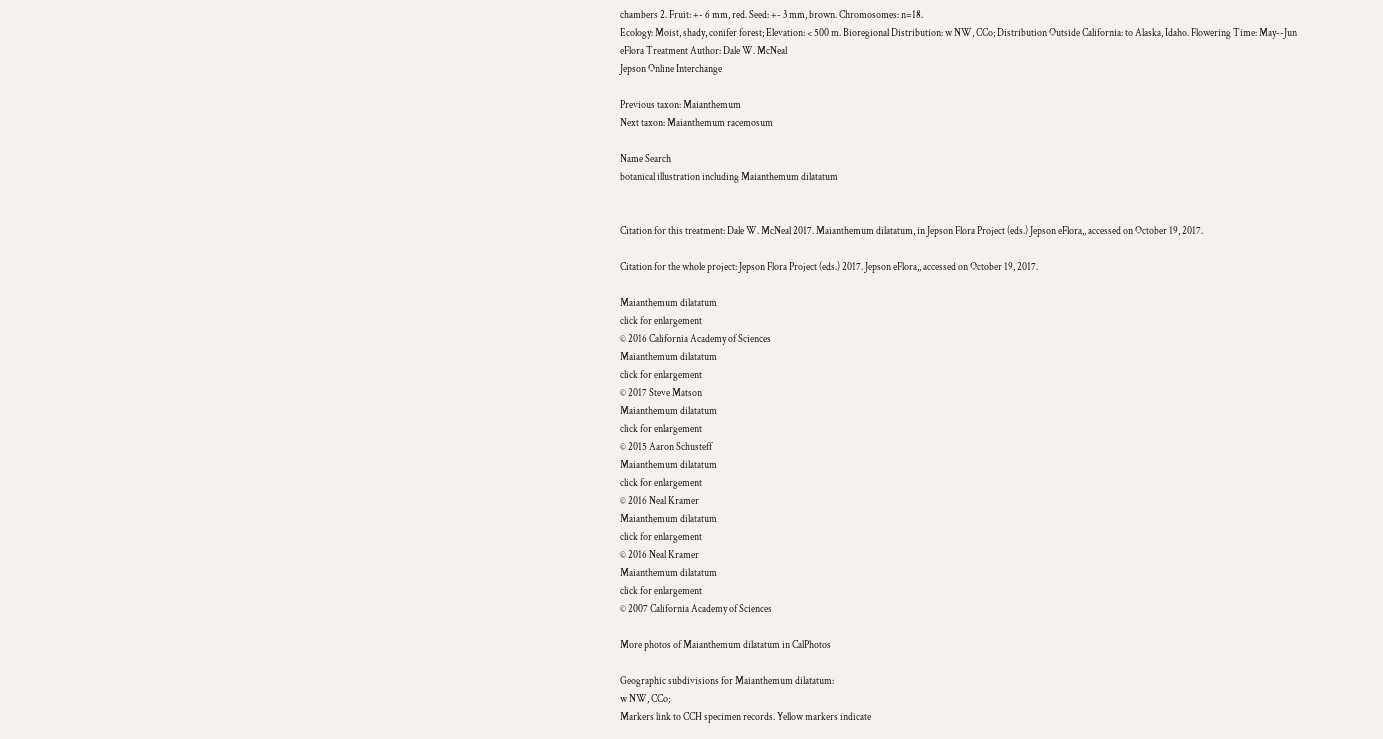chambers 2. Fruit: +- 6 mm, red. Seed: +- 3 mm, brown. Chromosomes: n=18.
Ecology: Moist, shady, conifer forest; Elevation: < 500 m. Bioregional Distribution: w NW, CCo; Distribution Outside California: to Alaska, Idaho. Flowering Time: May--Jun
eFlora Treatment Author: Dale W. McNeal
Jepson Online Interchange

Previous taxon: Maianthemum
Next taxon: Maianthemum racemosum

Name Search
botanical illustration including Maianthemum dilatatum


Citation for this treatment: Dale W. McNeal 2017. Maianthemum dilatatum, in Jepson Flora Project (eds.) Jepson eFlora,, accessed on October 19, 2017.

Citation for the whole project: Jepson Flora Project (eds.) 2017. Jepson eFlora,, accessed on October 19, 2017.

Maianthemum dilatatum
click for enlargement
© 2016 California Academy of Sciences
Maianthemum dilatatum
click for enlargement
© 2017 Steve Matson
Maianthemum dilatatum
click for enlargement
© 2015 Aaron Schusteff
Maianthemum dilatatum
click for enlargement
© 2016 Neal Kramer
Maianthemum dilatatum
click for enlargement
© 2016 Neal Kramer
Maianthemum dilatatum
click for enlargement
© 2007 California Academy of Sciences

More photos of Maianthemum dilatatum in CalPhotos

Geographic subdivisions for Maianthemum dilatatum:
w NW, CCo;
Markers link to CCH specimen records. Yellow markers indicate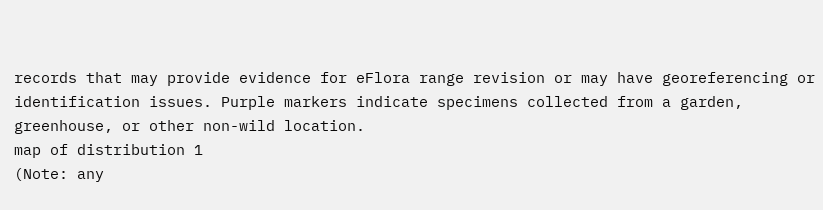records that may provide evidence for eFlora range revision or may have georeferencing or identification issues. Purple markers indicate specimens collected from a garden, greenhouse, or other non-wild location.
map of distribution 1
(Note: any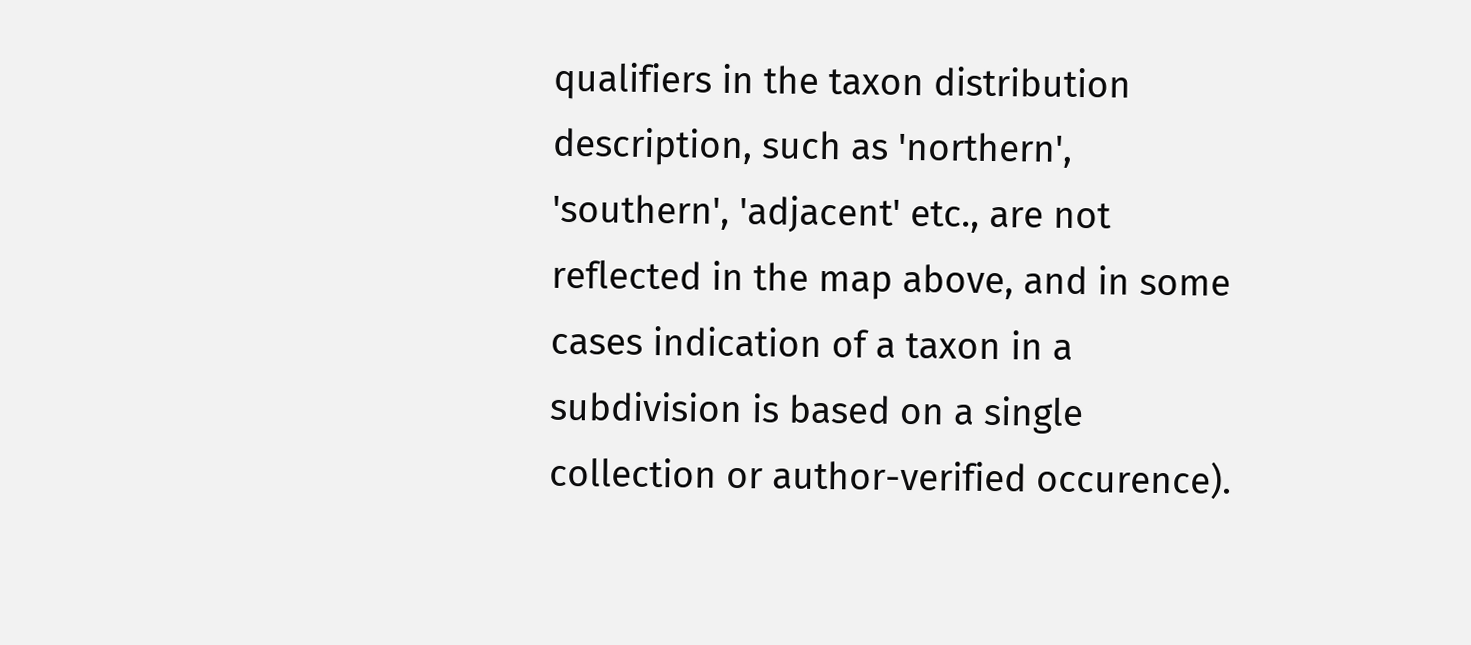qualifiers in the taxon distribution description, such as 'northern', 'southern', 'adjacent' etc., are not reflected in the map above, and in some cases indication of a taxon in a subdivision is based on a single collection or author-verified occurence).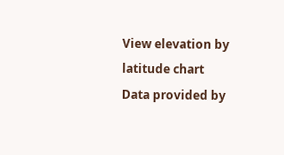View elevation by latitude chart
Data provided by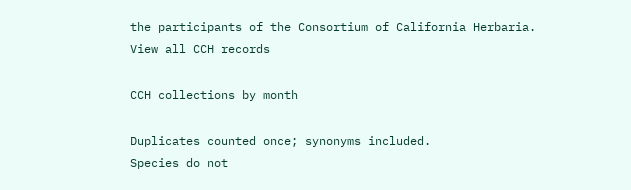the participants of the Consortium of California Herbaria.
View all CCH records

CCH collections by month

Duplicates counted once; synonyms included.
Species do not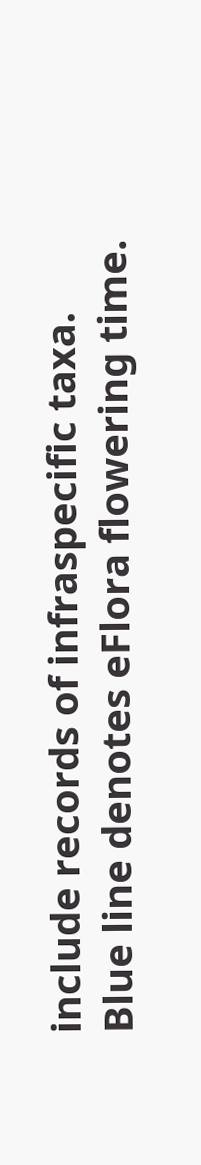include records of infraspecific taxa.
Blue line denotes eFlora flowering time.